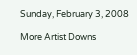Sunday, February 3, 2008

More Artist Downs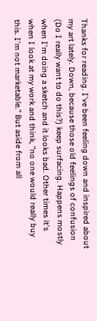Thanks for reading. I've been feeling down and inspired about my art lately. Down, because those old feelings of confusion (Do I really want to do this?) keep surfacing. Happens mostly when I'm doing a sketch and it looks bad. Other times it's when I look at my work and think, "no one would really buy this. I'm not marketable." But aside from all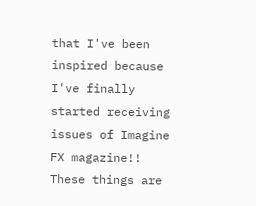that I've been inspired because I've finally started receiving issues of Imagine FX magazine!! These things are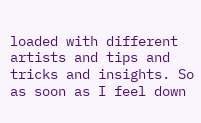loaded with different artists and tips and tricks and insights. So as soon as I feel down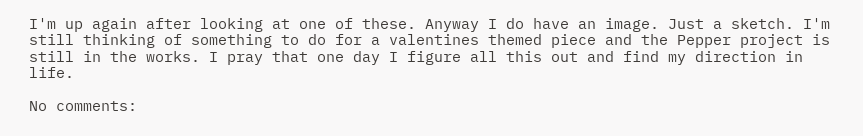I'm up again after looking at one of these. Anyway I do have an image. Just a sketch. I'm still thinking of something to do for a valentines themed piece and the Pepper project is still in the works. I pray that one day I figure all this out and find my direction in life.

No comments: